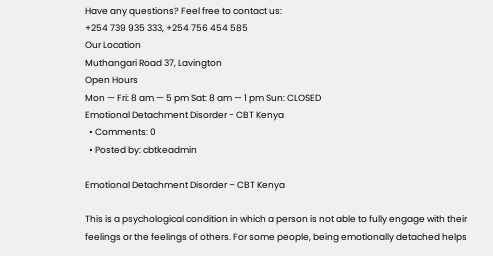Have any questions? Feel free to contact us:
+254 739 935 333, +254 756 454 585
Our Location
Muthangari Road 37, Lavington
Open Hours
Mon — Fri: 8 am — 5 pm Sat: 8 am — 1 pm Sun: CLOSED
Emotional Detachment Disorder - CBT Kenya
  • Comments: 0
  • Posted by: cbtkeadmin

Emotional Detachment Disorder – CBT Kenya

This is a psychological condition in which a person is not able to fully engage with their feelings or the feelings of others. For some people, being emotionally detached helps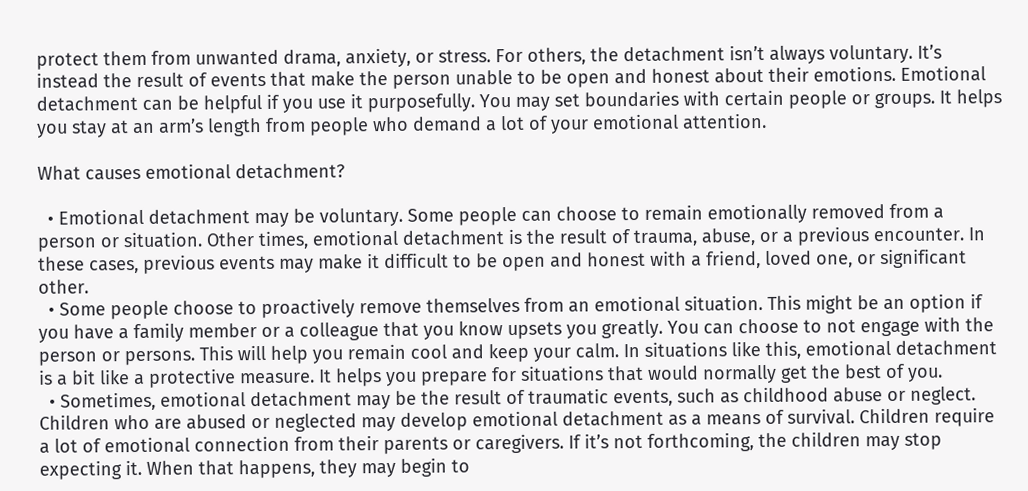protect them from unwanted drama, anxiety, or stress. For others, the detachment isn’t always voluntary. It’s instead the result of events that make the person unable to be open and honest about their emotions. Emotional detachment can be helpful if you use it purposefully. You may set boundaries with certain people or groups. It helps you stay at an arm’s length from people who demand a lot of your emotional attention.

What causes emotional detachment?

  • Emotional detachment may be voluntary. Some people can choose to remain emotionally removed from a person or situation. Other times, emotional detachment is the result of trauma, abuse, or a previous encounter. In these cases, previous events may make it difficult to be open and honest with a friend, loved one, or significant other.
  • Some people choose to proactively remove themselves from an emotional situation. This might be an option if you have a family member or a colleague that you know upsets you greatly. You can choose to not engage with the person or persons. This will help you remain cool and keep your calm. In situations like this, emotional detachment is a bit like a protective measure. It helps you prepare for situations that would normally get the best of you.
  • Sometimes, emotional detachment may be the result of traumatic events, such as childhood abuse or neglect. Children who are abused or neglected may develop emotional detachment as a means of survival. Children require a lot of emotional connection from their parents or caregivers. If it’s not forthcoming, the children may stop expecting it. When that happens, they may begin to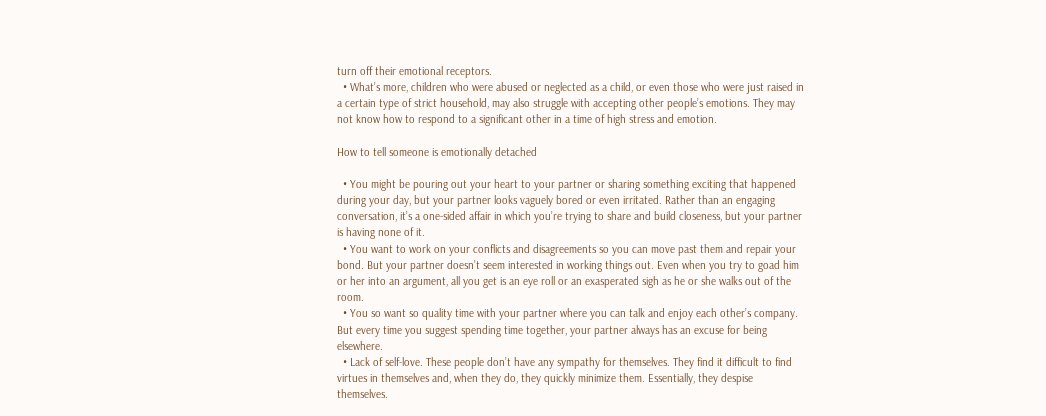turn off their emotional receptors.
  • What’s more, children who were abused or neglected as a child, or even those who were just raised in a certain type of strict household, may also struggle with accepting other people’s emotions. They may not know how to respond to a significant other in a time of high stress and emotion.

How to tell someone is emotionally detached

  • You might be pouring out your heart to your partner or sharing something exciting that happened during your day, but your partner looks vaguely bored or even irritated. Rather than an engaging conversation, it’s a one-sided affair in which you’re trying to share and build closeness, but your partner is having none of it.
  • You want to work on your conflicts and disagreements so you can move past them and repair your bond. But your partner doesn’t seem interested in working things out. Even when you try to goad him or her into an argument, all you get is an eye roll or an exasperated sigh as he or she walks out of the room.
  • You so want so quality time with your partner where you can talk and enjoy each other’s company. But every time you suggest spending time together, your partner always has an excuse for being elsewhere.
  • Lack of self-love. These people don’t have any sympathy for themselves. They find it difficult to find virtues in themselves and, when they do, they quickly minimize them. Essentially, they despise themselves.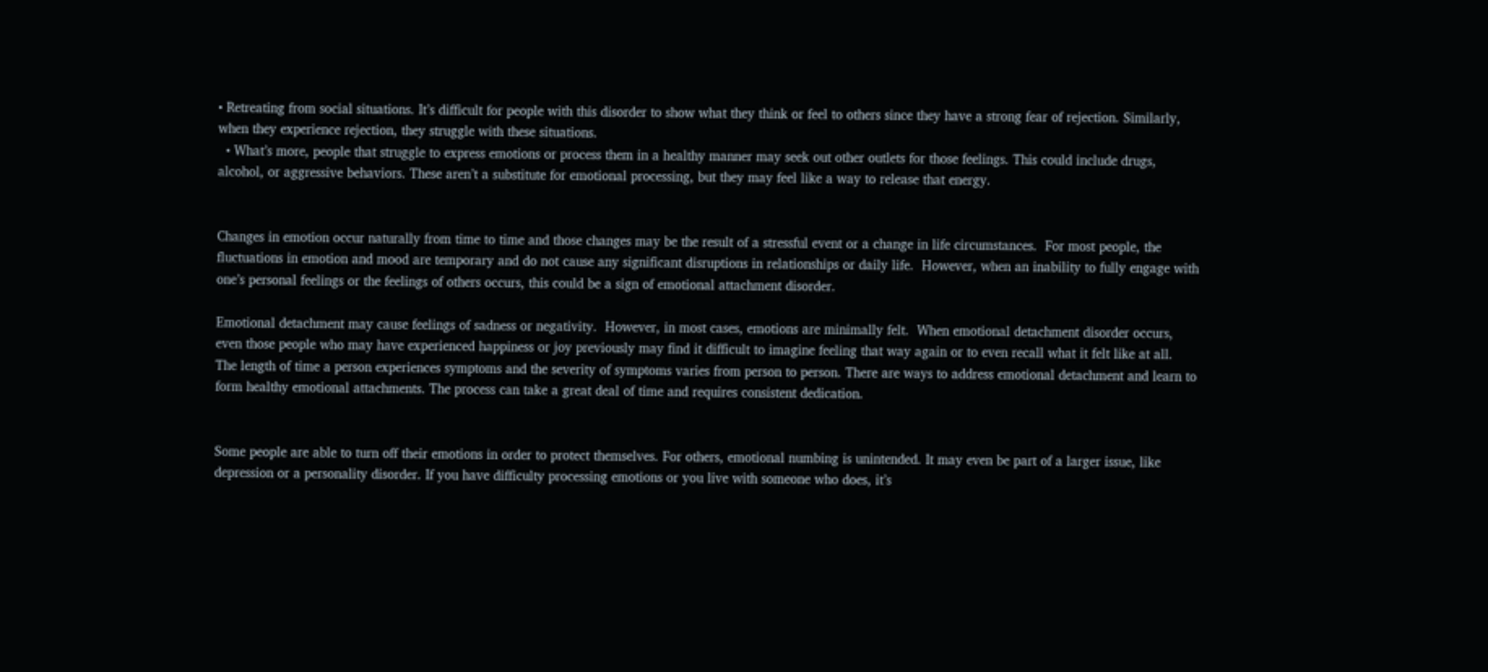• Retreating from social situations. It’s difficult for people with this disorder to show what they think or feel to others since they have a strong fear of rejection. Similarly, when they experience rejection, they struggle with these situations.
  • What’s more, people that struggle to express emotions or process them in a healthy manner may seek out other outlets for those feelings. This could include drugs, alcohol, or aggressive behaviors. These aren’t a substitute for emotional processing, but they may feel like a way to release that energy.


Changes in emotion occur naturally from time to time and those changes may be the result of a stressful event or a change in life circumstances.  For most people, the fluctuations in emotion and mood are temporary and do not cause any significant disruptions in relationships or daily life.  However, when an inability to fully engage with one’s personal feelings or the feelings of others occurs, this could be a sign of emotional attachment disorder.

Emotional detachment may cause feelings of sadness or negativity.  However, in most cases, emotions are minimally felt.  When emotional detachment disorder occurs, even those people who may have experienced happiness or joy previously may find it difficult to imagine feeling that way again or to even recall what it felt like at all.  The length of time a person experiences symptoms and the severity of symptoms varies from person to person. There are ways to address emotional detachment and learn to form healthy emotional attachments. The process can take a great deal of time and requires consistent dedication.


Some people are able to turn off their emotions in order to protect themselves. For others, emotional numbing is unintended. It may even be part of a larger issue, like depression or a personality disorder. If you have difficulty processing emotions or you live with someone who does, it’s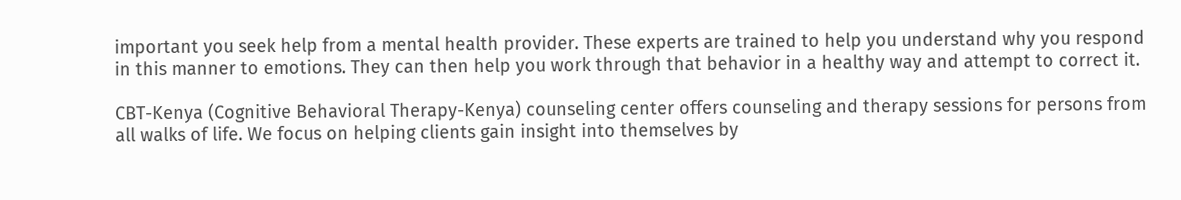important you seek help from a mental health provider. These experts are trained to help you understand why you respond in this manner to emotions. They can then help you work through that behavior in a healthy way and attempt to correct it.

CBT-Kenya (Cognitive Behavioral Therapy-Kenya) counseling center offers counseling and therapy sessions for persons from all walks of life. We focus on helping clients gain insight into themselves by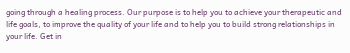going through a healing process. Our purpose is to help you to achieve your therapeutic and life goals, to improve the quality of your life and to help you to build strong relationships in your life. Get in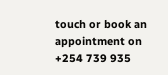touch or book an appointment on +254 739 935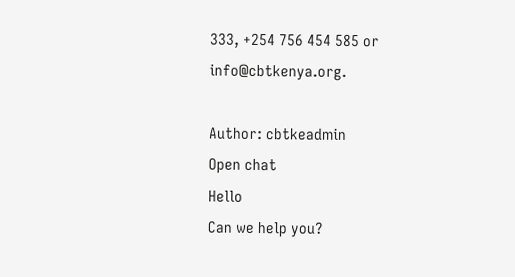333, +254 756 454 585 or info@cbtkenya.org.

Author: cbtkeadmin
Open chat
Hello
Can we help you?